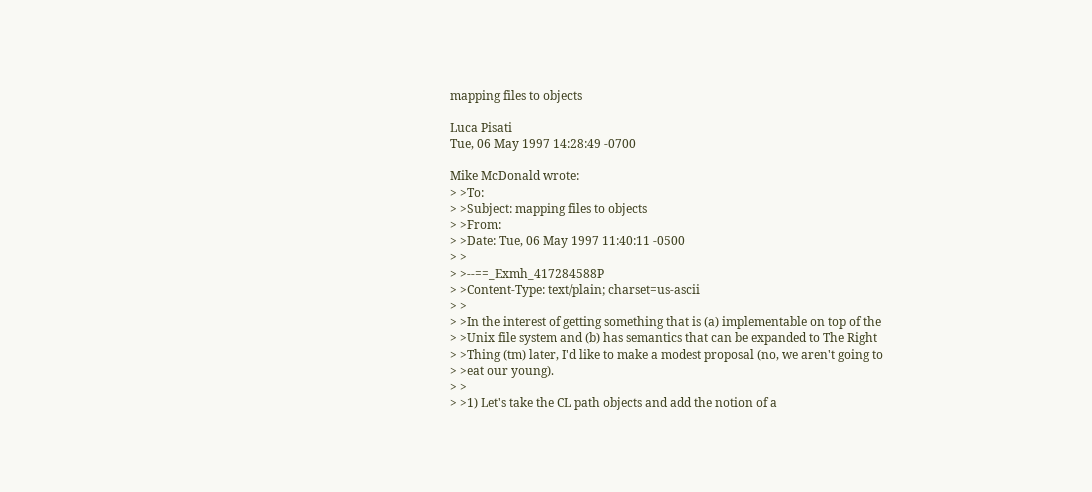mapping files to objects

Luca Pisati
Tue, 06 May 1997 14:28:49 -0700

Mike McDonald wrote:
> >To:
> >Subject: mapping files to objects
> >From:
> >Date: Tue, 06 May 1997 11:40:11 -0500
> >
> >--==_Exmh_417284588P
> >Content-Type: text/plain; charset=us-ascii
> >
> >In the interest of getting something that is (a) implementable on top of the
> >Unix file system and (b) has semantics that can be expanded to The Right
> >Thing (tm) later, I'd like to make a modest proposal (no, we aren't going to
> >eat our young).
> >
> >1) Let's take the CL path objects and add the notion of a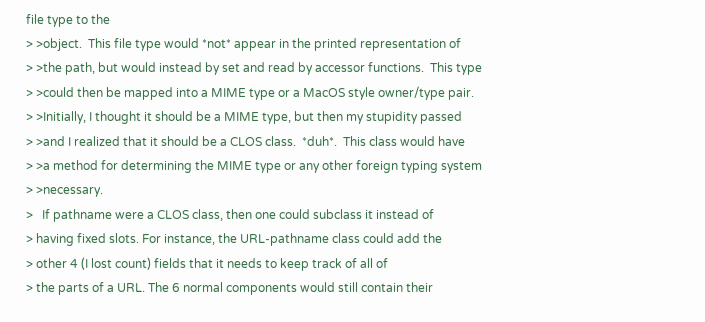file type to the
> >object.  This file type would *not* appear in the printed representation of
> >the path, but would instead by set and read by accessor functions.  This type
> >could then be mapped into a MIME type or a MacOS style owner/type pair.
> >Initially, I thought it should be a MIME type, but then my stupidity passed
> >and I realized that it should be a CLOS class.  *duh*.  This class would have
> >a method for determining the MIME type or any other foreign typing system
> >necessary.
>   If pathname were a CLOS class, then one could subclass it instead of
> having fixed slots. For instance, the URL-pathname class could add the
> other 4 (I lost count) fields that it needs to keep track of all of
> the parts of a URL. The 6 normal components would still contain their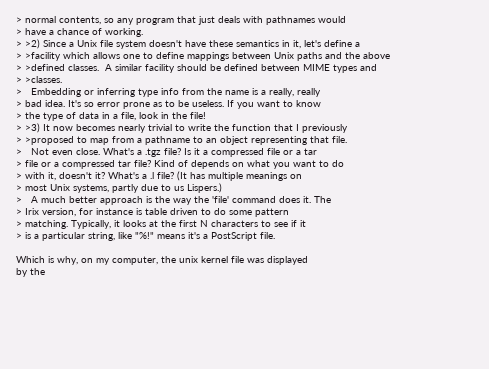> normal contents, so any program that just deals with pathnames would
> have a chance of working.
> >2) Since a Unix file system doesn't have these semantics in it, let's define a
> >facility which allows one to define mappings between Unix paths and the above
> >defined classes.  A similar facility should be defined between MIME types and
> >classes.
>   Embedding or inferring type info from the name is a really, really
> bad idea. It's so error prone as to be useless. If you want to know
> the type of data in a file, look in the file!
> >3) It now becomes nearly trivial to write the function that I previously
> >proposed to map from a pathname to an object representing that file.
>   Not even close. What's a .tgz file? Is it a compressed file or a tar
> file or a compressed tar file? Kind of depends on what you want to do
> with it, doesn't it? What's a .l file? (It has multiple meanings on
> most Unix systems, partly due to us Lispers.)
>   A much better approach is the way the 'file' command does it. The
> Irix version, for instance is table driven to do some pattern
> matching. Typically, it looks at the first N characters to see if it
> is a particular string, like "%!" means it's a PostScript file.

Which is why, on my computer, the unix kernel file was displayed
by the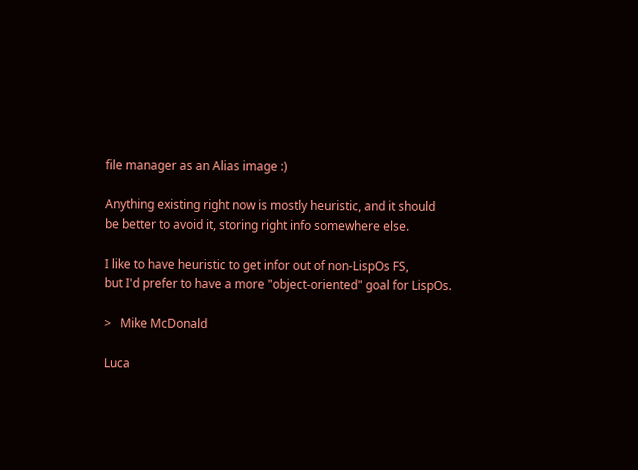file manager as an Alias image :)

Anything existing right now is mostly heuristic, and it should
be better to avoid it, storing right info somewhere else.

I like to have heuristic to get infor out of non-LispOs FS,
but I'd prefer to have a more "object-oriented" goal for LispOs.

>   Mike McDonald

Luca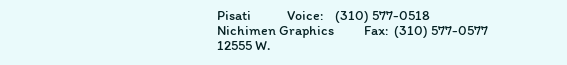Pisati            Voice:    (310) 577-0518
Nichimen Graphics          Fax:  (310) 577-0577
12555 W.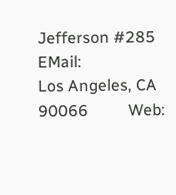Jefferson #285        EMail:
Los Angeles, CA 90066          Web: